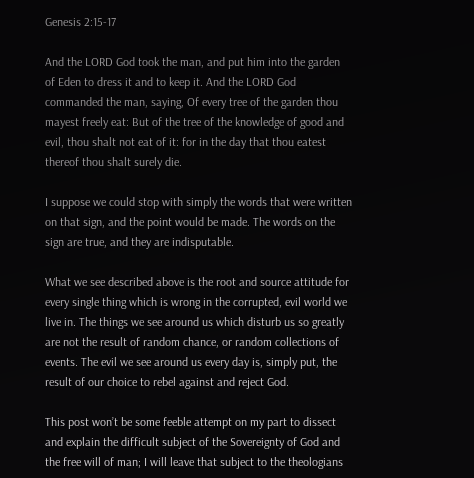Genesis 2:15-17

And the LORD God took the man, and put him into the garden of Eden to dress it and to keep it. And the LORD God commanded the man, saying, Of every tree of the garden thou mayest freely eat: But of the tree of the knowledge of good and evil, thou shalt not eat of it: for in the day that thou eatest thereof thou shalt surely die.

I suppose we could stop with simply the words that were written on that sign, and the point would be made. The words on the sign are true, and they are indisputable.

What we see described above is the root and source attitude for every single thing which is wrong in the corrupted, evil world we live in. The things we see around us which disturb us so greatly are not the result of random chance, or random collections of events. The evil we see around us every day is, simply put, the result of our choice to rebel against and reject God.

This post won’t be some feeble attempt on my part to dissect and explain the difficult subject of the Sovereignty of God and the free will of man; I will leave that subject to the theologians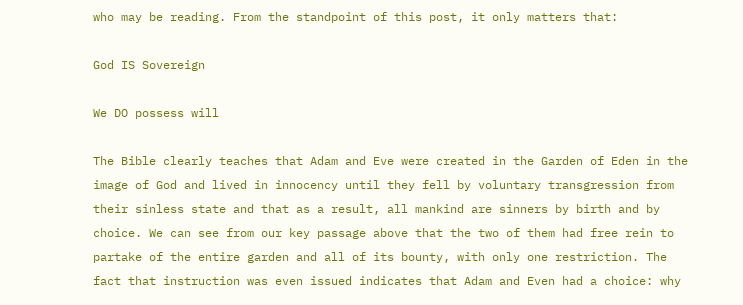who may be reading. From the standpoint of this post, it only matters that:

God IS Sovereign

We DO possess will

The Bible clearly teaches that Adam and Eve were created in the Garden of Eden in the image of God and lived in innocency until they fell by voluntary transgression from their sinless state and that as a result, all mankind are sinners by birth and by choice. We can see from our key passage above that the two of them had free rein to partake of the entire garden and all of its bounty, with only one restriction. The fact that instruction was even issued indicates that Adam and Even had a choice: why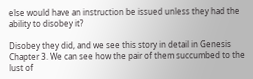else would have an instruction be issued unless they had the ability to disobey it?

Disobey they did, and we see this story in detail in Genesis Chapter 3. We can see how the pair of them succumbed to the lust of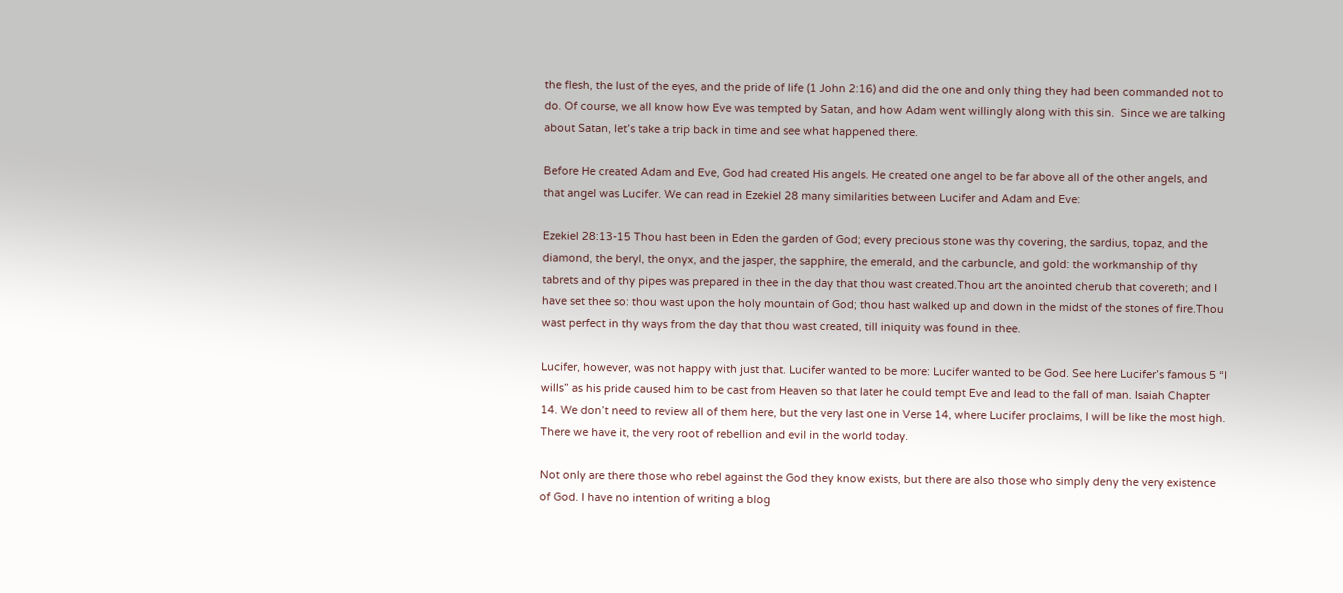the flesh, the lust of the eyes, and the pride of life (1 John 2:16) and did the one and only thing they had been commanded not to do. Of course, we all know how Eve was tempted by Satan, and how Adam went willingly along with this sin.  Since we are talking about Satan, let’s take a trip back in time and see what happened there.

Before He created Adam and Eve, God had created His angels. He created one angel to be far above all of the other angels, and that angel was Lucifer. We can read in Ezekiel 28 many similarities between Lucifer and Adam and Eve:

Ezekiel 28:13-15 Thou hast been in Eden the garden of God; every precious stone was thy covering, the sardius, topaz, and the diamond, the beryl, the onyx, and the jasper, the sapphire, the emerald, and the carbuncle, and gold: the workmanship of thy tabrets and of thy pipes was prepared in thee in the day that thou wast created.Thou art the anointed cherub that covereth; and I have set thee so: thou wast upon the holy mountain of God; thou hast walked up and down in the midst of the stones of fire.Thou wast perfect in thy ways from the day that thou wast created, till iniquity was found in thee.

Lucifer, however, was not happy with just that. Lucifer wanted to be more: Lucifer wanted to be God. See here Lucifer’s famous 5 “I wills” as his pride caused him to be cast from Heaven so that later he could tempt Eve and lead to the fall of man. Isaiah Chapter 14. We don’t need to review all of them here, but the very last one in Verse 14, where Lucifer proclaims, I will be like the most high. There we have it, the very root of rebellion and evil in the world today.

Not only are there those who rebel against the God they know exists, but there are also those who simply deny the very existence of God. I have no intention of writing a blog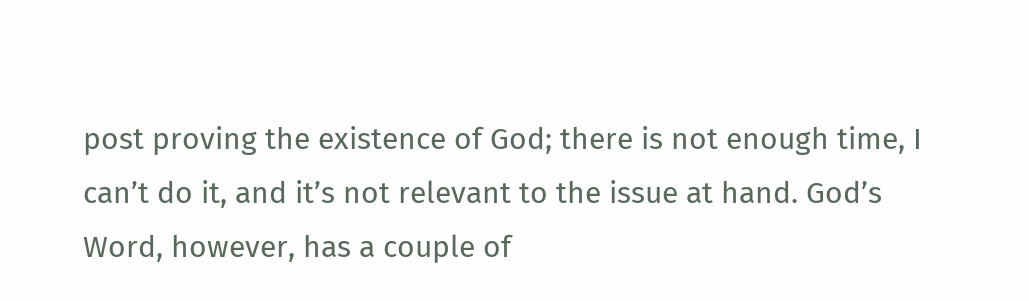post proving the existence of God; there is not enough time, I can’t do it, and it’s not relevant to the issue at hand. God’s Word, however, has a couple of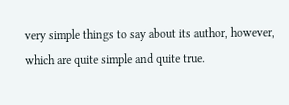very simple things to say about its author, however, which are quite simple and quite true.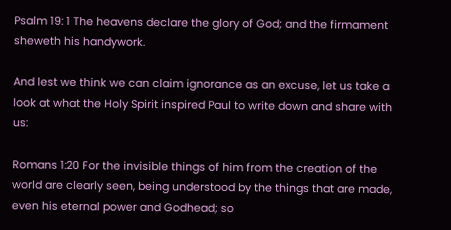Psalm 19: 1 The heavens declare the glory of God; and the firmament sheweth his handywork.

And lest we think we can claim ignorance as an excuse, let us take a look at what the Holy Spirit inspired Paul to write down and share with us:

Romans 1:20 For the invisible things of him from the creation of the world are clearly seen, being understood by the things that are made, even his eternal power and Godhead; so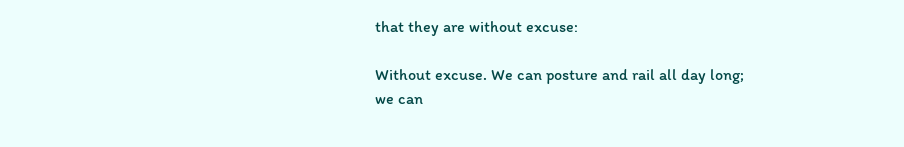that they are without excuse:

Without excuse. We can posture and rail all day long; we can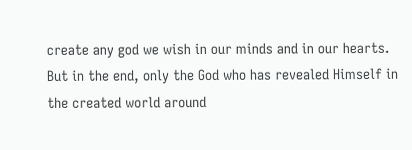create any god we wish in our minds and in our hearts. But in the end, only the God who has revealed Himself in the created world around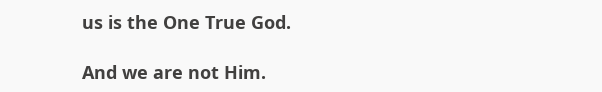us is the One True God.

And we are not Him.